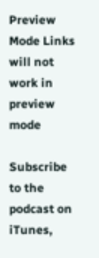Preview Mode Links will not work in preview mode

Subscribe to the podcast on iTunes,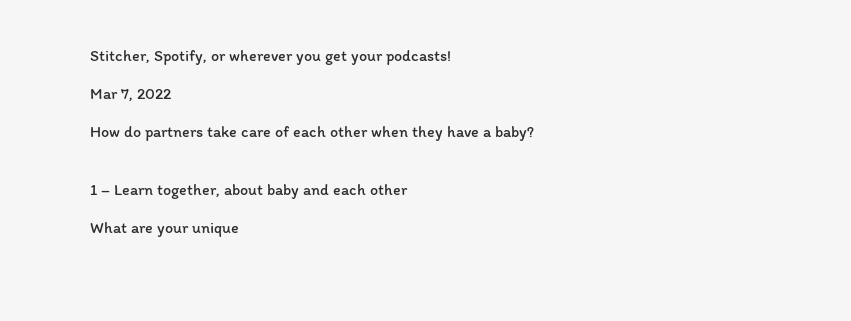Stitcher, Spotify, or wherever you get your podcasts!

Mar 7, 2022

How do partners take care of each other when they have a baby?


1 – Learn together, about baby and each other

What are your unique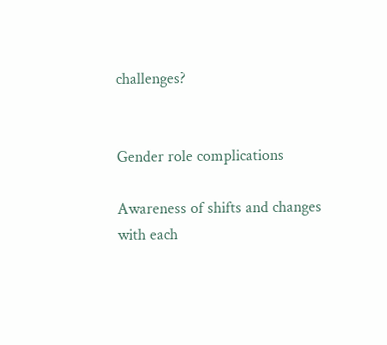challenges?


Gender role complications

Awareness of shifts and changes with each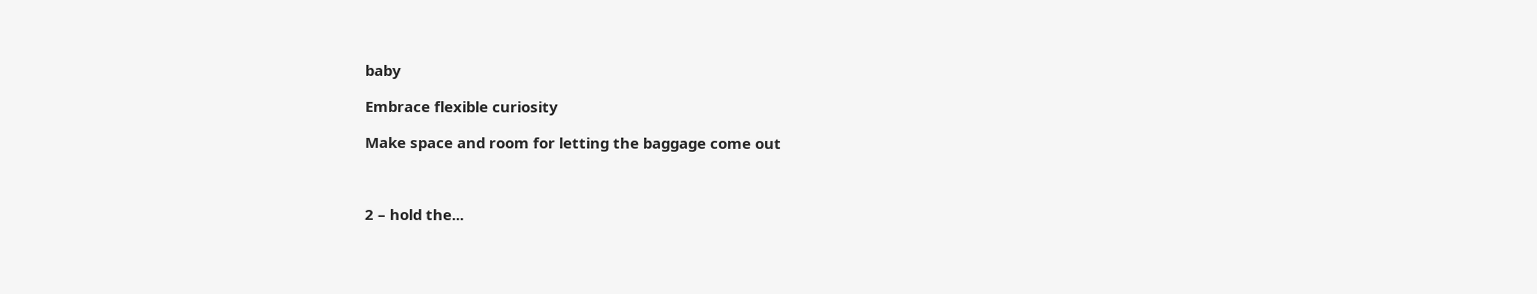baby

Embrace flexible curiosity

Make space and room for letting the baggage come out



2 – hold the...